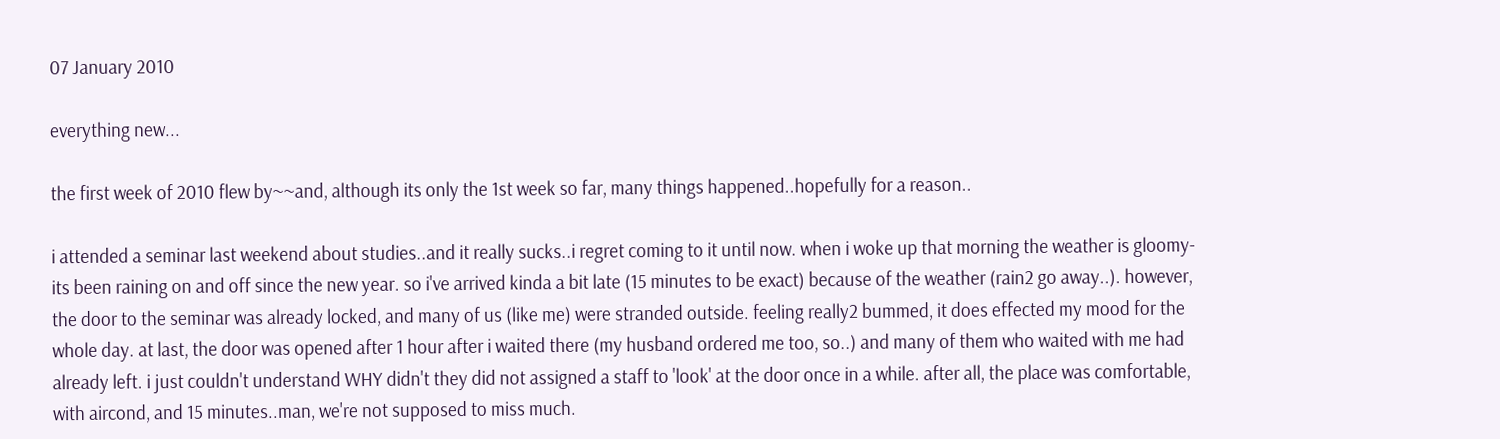07 January 2010

everything new...

the first week of 2010 flew by~~and, although its only the 1st week so far, many things happened..hopefully for a reason..

i attended a seminar last weekend about studies..and it really sucks..i regret coming to it until now. when i woke up that morning the weather is gloomy-its been raining on and off since the new year. so i've arrived kinda a bit late (15 minutes to be exact) because of the weather (rain2 go away..). however, the door to the seminar was already locked, and many of us (like me) were stranded outside. feeling really2 bummed, it does effected my mood for the whole day. at last, the door was opened after 1 hour after i waited there (my husband ordered me too, so..) and many of them who waited with me had already left. i just couldn't understand WHY didn't they did not assigned a staff to 'look' at the door once in a while. after all, the place was comfortable, with aircond, and 15 minutes..man, we're not supposed to miss much.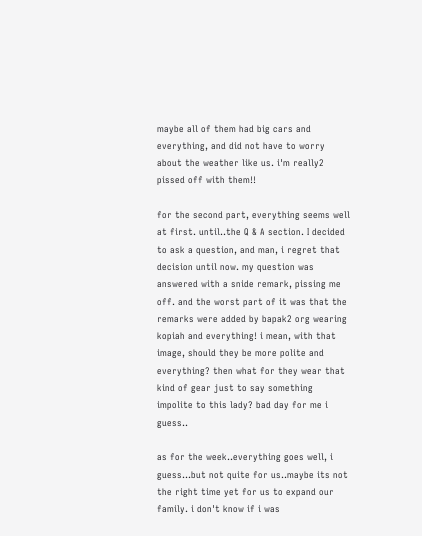maybe all of them had big cars and everything, and did not have to worry about the weather like us. i'm really2 pissed off with them!!

for the second part, everything seems well at first. until..the Q & A section. I decided to ask a question, and man, i regret that decision until now. my question was answered with a snide remark, pissing me off. and the worst part of it was that the remarks were added by bapak2 org wearing kopiah and everything! i mean, with that image, should they be more polite and everything? then what for they wear that kind of gear just to say something impolite to this lady? bad day for me i guess..

as for the week..everything goes well, i guess...but not quite for us..maybe its not the right time yet for us to expand our family. i don't know if i was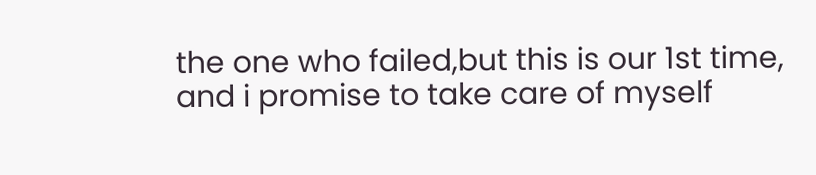the one who failed,but this is our 1st time, and i promise to take care of myself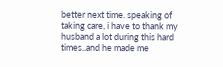better next time. speaking of taking care, i have to thank my husband a lot during this hard times..and he made me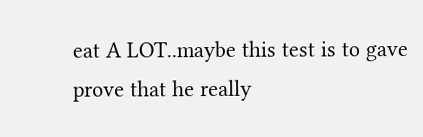eat A LOT..maybe this test is to gave prove that he really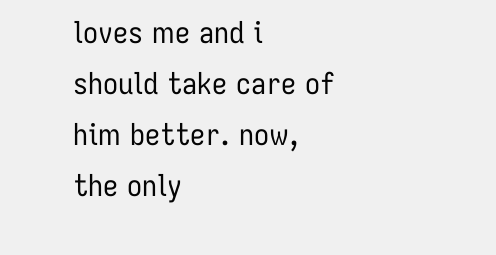loves me and i should take care of him better. now, the only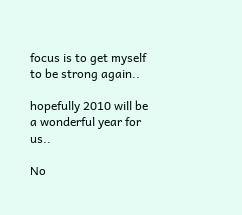focus is to get myself to be strong again..

hopefully 2010 will be a wonderful year for us..

No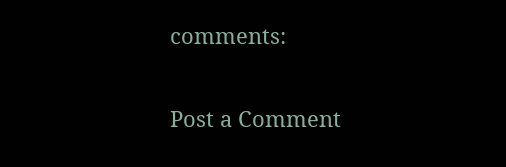comments:

Post a Comment